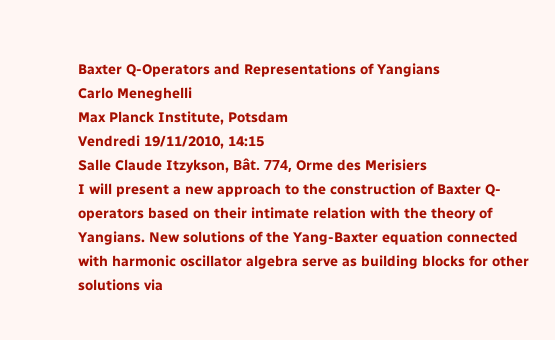Baxter Q-Operators and Representations of Yangians
Carlo Meneghelli
Max Planck Institute, Potsdam
Vendredi 19/11/2010, 14:15
Salle Claude Itzykson, Bât. 774, Orme des Merisiers
I will present a new approach to the construction of Baxter Q-operators based on their intimate relation with the theory of Yangians. New solutions of the Yang-Baxter equation connected with harmonic oscillator algebra serve as building blocks for other solutions via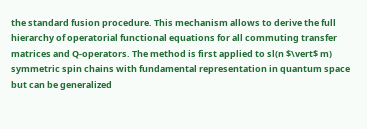the standard fusion procedure. This mechanism allows to derive the full hierarchy of operatorial functional equations for all commuting transfer matrices and Q-operators. The method is first applied to sl(n $\vert$ m) symmetric spin chains with fundamental representation in quantum space but can be generalized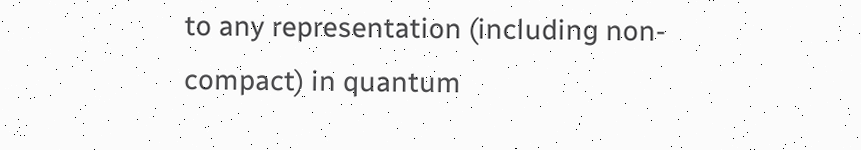to any representation (including non-compact) in quantum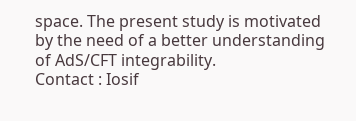space. The present study is motivated by the need of a better understanding of AdS/CFT integrability.
Contact : Iosif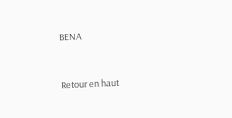BENA


Retour en haut